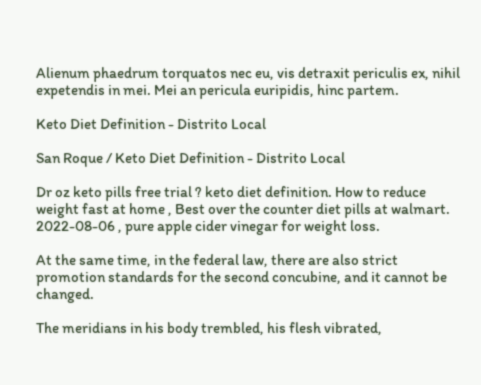Alienum phaedrum torquatos nec eu, vis detraxit periculis ex, nihil expetendis in mei. Mei an pericula euripidis, hinc partem.

Keto Diet Definition - Distrito Local

San Roque / Keto Diet Definition - Distrito Local

Dr oz keto pills free trial ? keto diet definition. How to reduce weight fast at home , Best over the counter diet pills at walmart. 2022-08-06 , pure apple cider vinegar for weight loss.

At the same time, in the federal law, there are also strict promotion standards for the second concubine, and it cannot be changed.

The meridians in his body trembled, his flesh vibrated,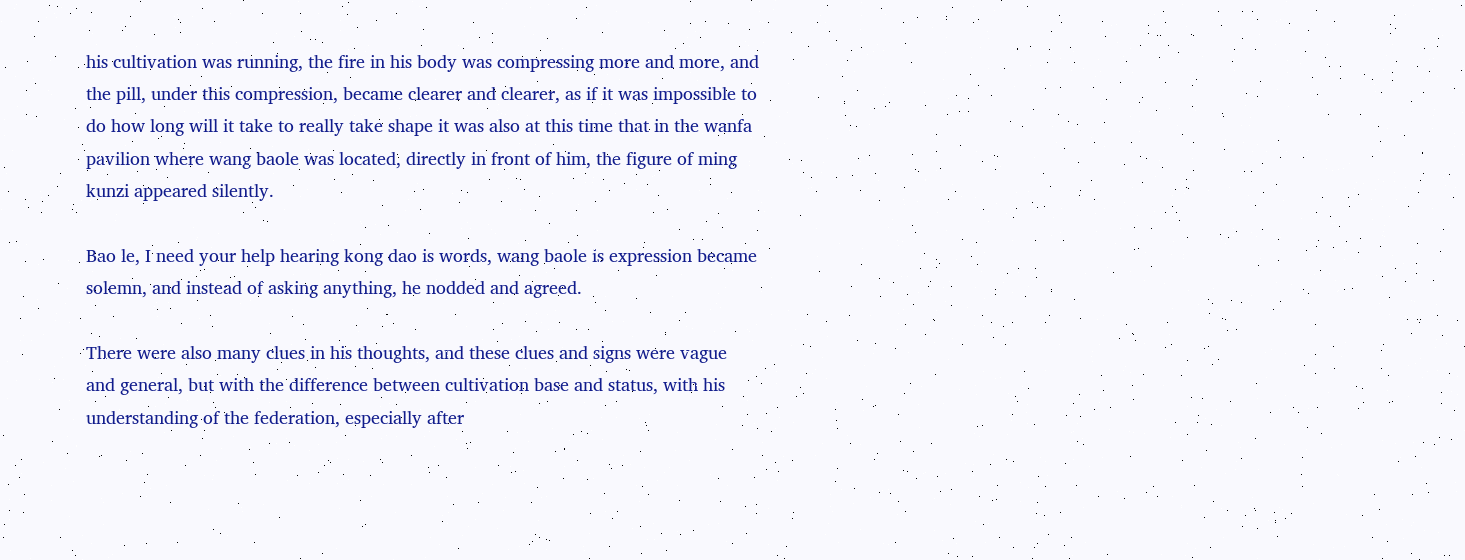his cultivation was running, the fire in his body was compressing more and more, and the pill, under this compression, became clearer and clearer, as if it was impossible to do how long will it take to really take shape it was also at this time that in the wanfa pavilion where wang baole was located, directly in front of him, the figure of ming kunzi appeared silently.

Bao le, I need your help hearing kong dao is words, wang baole is expression became solemn, and instead of asking anything, he nodded and agreed.

There were also many clues in his thoughts, and these clues and signs were vague and general, but with the difference between cultivation base and status, with his understanding of the federation, especially after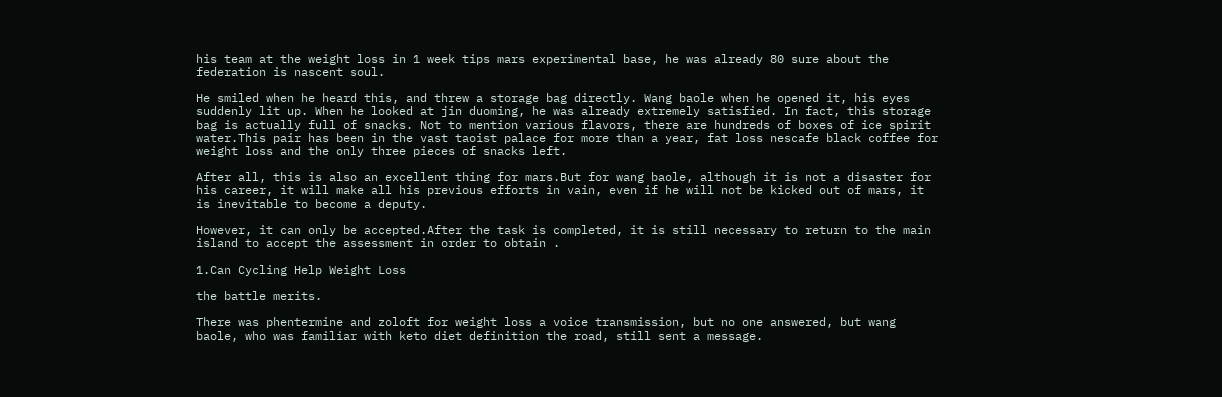his team at the weight loss in 1 week tips mars experimental base, he was already 80 sure about the federation is nascent soul.

He smiled when he heard this, and threw a storage bag directly. Wang baole when he opened it, his eyes suddenly lit up. When he looked at jin duoming, he was already extremely satisfied. In fact, this storage bag is actually full of snacks. Not to mention various flavors, there are hundreds of boxes of ice spirit water.This pair has been in the vast taoist palace for more than a year, fat loss nescafe black coffee for weight loss and the only three pieces of snacks left.

After all, this is also an excellent thing for mars.But for wang baole, although it is not a disaster for his career, it will make all his previous efforts in vain, even if he will not be kicked out of mars, it is inevitable to become a deputy.

However, it can only be accepted.After the task is completed, it is still necessary to return to the main island to accept the assessment in order to obtain .

1.Can Cycling Help Weight Loss

the battle merits.

There was phentermine and zoloft for weight loss a voice transmission, but no one answered, but wang baole, who was familiar with keto diet definition the road, still sent a message.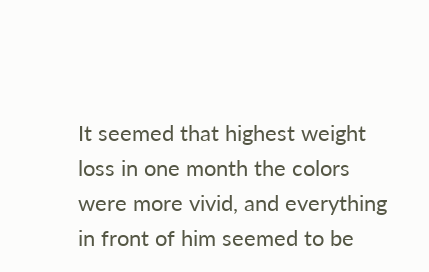It seemed that highest weight loss in one month the colors were more vivid, and everything in front of him seemed to be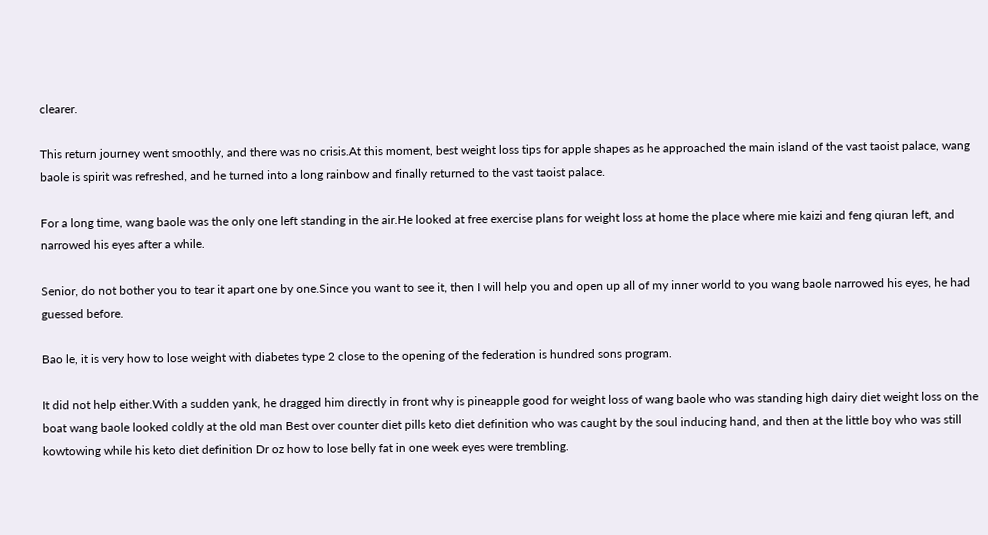clearer.

This return journey went smoothly, and there was no crisis.At this moment, best weight loss tips for apple shapes as he approached the main island of the vast taoist palace, wang baole is spirit was refreshed, and he turned into a long rainbow and finally returned to the vast taoist palace.

For a long time, wang baole was the only one left standing in the air.He looked at free exercise plans for weight loss at home the place where mie kaizi and feng qiuran left, and narrowed his eyes after a while.

Senior, do not bother you to tear it apart one by one.Since you want to see it, then I will help you and open up all of my inner world to you wang baole narrowed his eyes, he had guessed before.

Bao le, it is very how to lose weight with diabetes type 2 close to the opening of the federation is hundred sons program.

It did not help either.With a sudden yank, he dragged him directly in front why is pineapple good for weight loss of wang baole who was standing high dairy diet weight loss on the boat wang baole looked coldly at the old man Best over counter diet pills keto diet definition who was caught by the soul inducing hand, and then at the little boy who was still kowtowing while his keto diet definition Dr oz how to lose belly fat in one week eyes were trembling.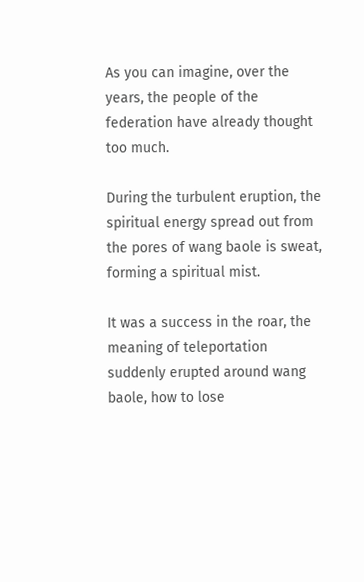As you can imagine, over the years, the people of the federation have already thought too much.

During the turbulent eruption, the spiritual energy spread out from the pores of wang baole is sweat, forming a spiritual mist.

It was a success in the roar, the meaning of teleportation suddenly erupted around wang baole, how to lose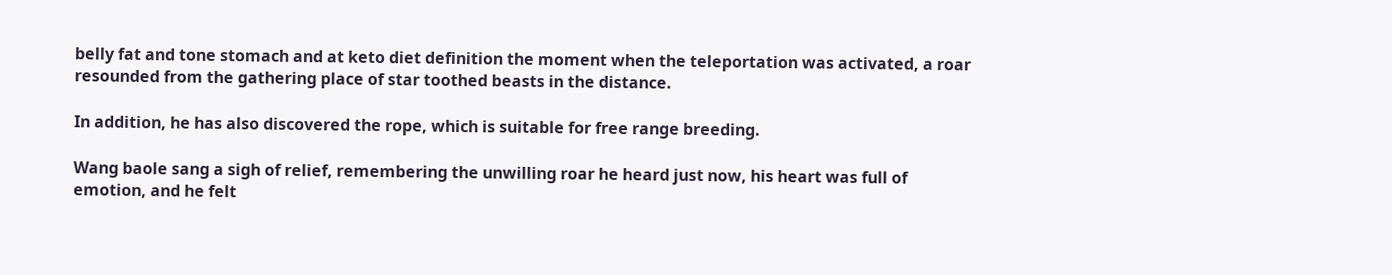belly fat and tone stomach and at keto diet definition the moment when the teleportation was activated, a roar resounded from the gathering place of star toothed beasts in the distance.

In addition, he has also discovered the rope, which is suitable for free range breeding.

Wang baole sang a sigh of relief, remembering the unwilling roar he heard just now, his heart was full of emotion, and he felt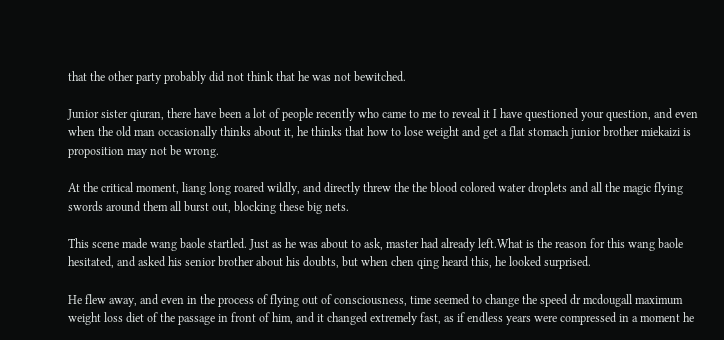that the other party probably did not think that he was not bewitched.

Junior sister qiuran, there have been a lot of people recently who came to me to reveal it I have questioned your question, and even when the old man occasionally thinks about it, he thinks that how to lose weight and get a flat stomach junior brother miekaizi is proposition may not be wrong.

At the critical moment, liang long roared wildly, and directly threw the the blood colored water droplets and all the magic flying swords around them all burst out, blocking these big nets.

This scene made wang baole startled. Just as he was about to ask, master had already left.What is the reason for this wang baole hesitated, and asked his senior brother about his doubts, but when chen qing heard this, he looked surprised.

He flew away, and even in the process of flying out of consciousness, time seemed to change the speed dr mcdougall maximum weight loss diet of the passage in front of him, and it changed extremely fast, as if endless years were compressed in a moment he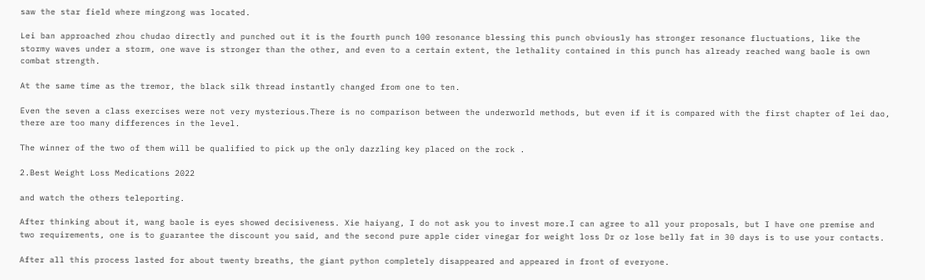saw the star field where mingzong was located.

Lei ban approached zhou chudao directly and punched out it is the fourth punch 100 resonance blessing this punch obviously has stronger resonance fluctuations, like the stormy waves under a storm, one wave is stronger than the other, and even to a certain extent, the lethality contained in this punch has already reached wang baole is own combat strength.

At the same time as the tremor, the black silk thread instantly changed from one to ten.

Even the seven a class exercises were not very mysterious.There is no comparison between the underworld methods, but even if it is compared with the first chapter of lei dao, there are too many differences in the level.

The winner of the two of them will be qualified to pick up the only dazzling key placed on the rock .

2.Best Weight Loss Medications 2022

and watch the others teleporting.

After thinking about it, wang baole is eyes showed decisiveness. Xie haiyang, I do not ask you to invest more.I can agree to all your proposals, but I have one premise and two requirements, one is to guarantee the discount you said, and the second pure apple cider vinegar for weight loss Dr oz lose belly fat in 30 days is to use your contacts.

After all this process lasted for about twenty breaths, the giant python completely disappeared and appeared in front of everyone.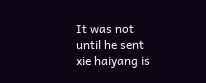It was not until he sent xie haiyang is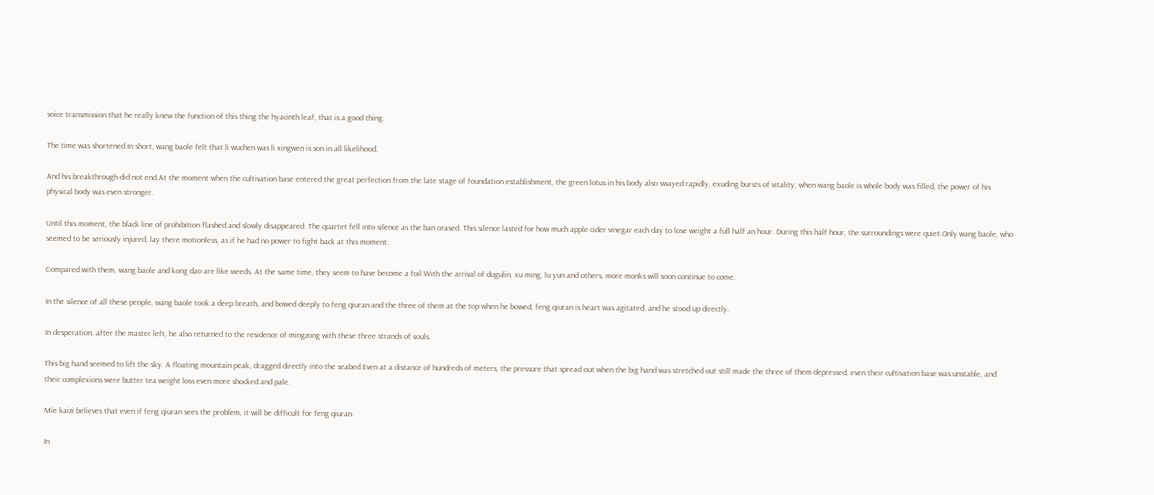voice transmission that he really knew the function of this thing the hyacinth leaf, that is a good thing.

The time was shortened.In short, wang baole felt that li wuchen was li xingwen is son in all likelihood.

And his breakthrough did not end.At the moment when the cultivation base entered the great perfection from the late stage of foundation establishment, the green lotus in his body also swayed rapidly, exuding bursts of vitality, when wang baole is whole body was filled, the power of his physical body was even stronger.

Until this moment, the black line of prohibition flashed and slowly disappeared. The quartet fell into silence as the ban ceased. This silence lasted for how much apple cider vinegar each day to lose weight a full half an hour. During this half hour, the surroundings were quiet.Only wang baole, who seemed to be seriously injured, lay there motionless, as if he had no power to fight back at this moment.

Compared with them, wang baole and kong dao are like weeds. At the same time, they seem to have become a foil.With the arrival of dugulin, xu ming, lu yun and others, more monks will soon continue to come.

In the silence of all these people, wang baole took a deep breath, and bowed deeply to feng qiuran and the three of them at the top when he bowed, feng qiuran is heart was agitated, and he stood up directly.

In desperation, after the master left, he also returned to the residence of mingzong with these three strands of souls.

This big hand seemed to lift the sky. A floating mountain peak, dragged directly into the seabed.Even at a distance of hundreds of meters, the pressure that spread out when the big hand was stretched out still made the three of them depressed, even their cultivation base was unstable, and their complexions were butter tea weight loss even more shocked and pale.

Mie kaizi believes that even if feng qiuran sees the problem, it will be difficult for feng qiuran.

In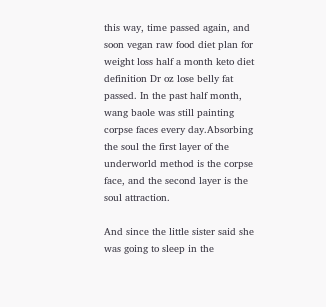this way, time passed again, and soon vegan raw food diet plan for weight loss half a month keto diet definition Dr oz lose belly fat passed. In the past half month, wang baole was still painting corpse faces every day.Absorbing the soul the first layer of the underworld method is the corpse face, and the second layer is the soul attraction.

And since the little sister said she was going to sleep in the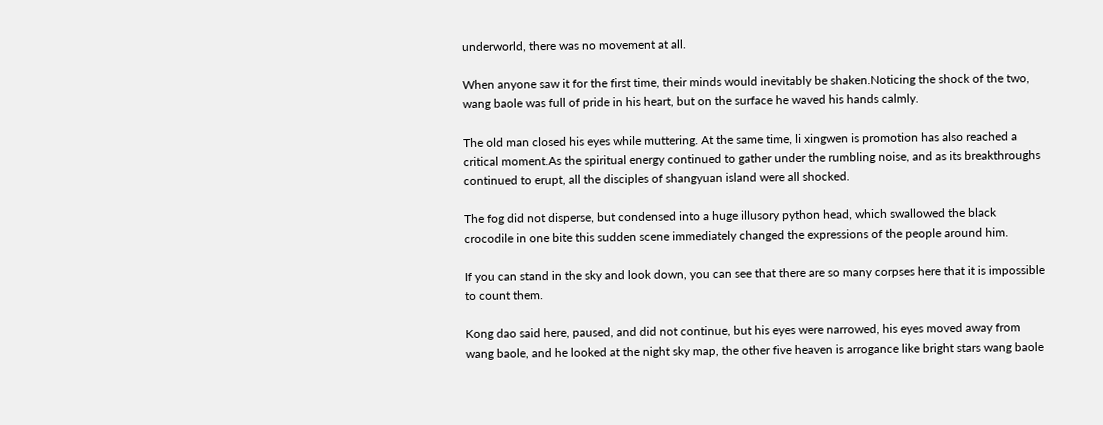underworld, there was no movement at all.

When anyone saw it for the first time, their minds would inevitably be shaken.Noticing the shock of the two, wang baole was full of pride in his heart, but on the surface he waved his hands calmly.

The old man closed his eyes while muttering. At the same time, li xingwen is promotion has also reached a critical moment.As the spiritual energy continued to gather under the rumbling noise, and as its breakthroughs continued to erupt, all the disciples of shangyuan island were all shocked.

The fog did not disperse, but condensed into a huge illusory python head, which swallowed the black crocodile in one bite this sudden scene immediately changed the expressions of the people around him.

If you can stand in the sky and look down, you can see that there are so many corpses here that it is impossible to count them.

Kong dao said here, paused, and did not continue, but his eyes were narrowed, his eyes moved away from wang baole, and he looked at the night sky map, the other five heaven is arrogance like bright stars wang baole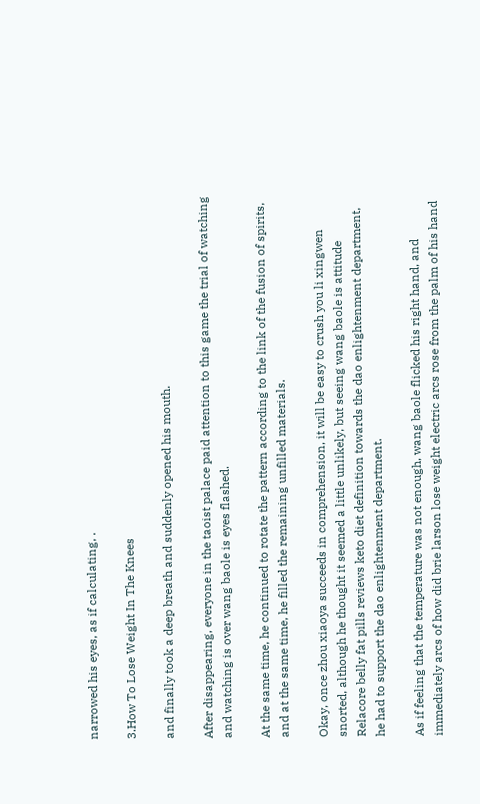narrowed his eyes, as if calculating, .

3.How To Lose Weight In The Knees

and finally took a deep breath and suddenly opened his mouth.

After disappearing, everyone in the taoist palace paid attention to this game the trial of watching and watching is over wang baole is eyes flashed.

At the same time, he continued to rotate the pattern according to the link of the fusion of spirits, and at the same time, he filled the remaining unfilled materials.

Okay, once zhou xiaoya succeeds in comprehension, it will be easy to crush you li xingwen snorted, although he thought it seemed a little unlikely, but seeing wang baole is attitude Relacore belly fat pills reviews keto diet definition towards the dao enlightenment department, he had to support the dao enlightenment department.

As if feeling that the temperature was not enough, wang baole flicked his right hand, and immediately arcs of how did brie larson lose weight electric arcs rose from the palm of his hand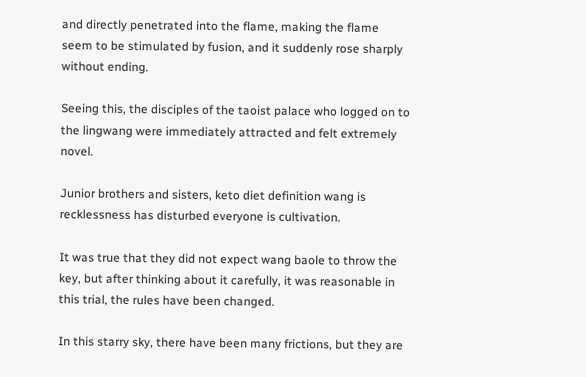and directly penetrated into the flame, making the flame seem to be stimulated by fusion, and it suddenly rose sharply without ending.

Seeing this, the disciples of the taoist palace who logged on to the lingwang were immediately attracted and felt extremely novel.

Junior brothers and sisters, keto diet definition wang is recklessness has disturbed everyone is cultivation.

It was true that they did not expect wang baole to throw the key, but after thinking about it carefully, it was reasonable in this trial, the rules have been changed.

In this starry sky, there have been many frictions, but they are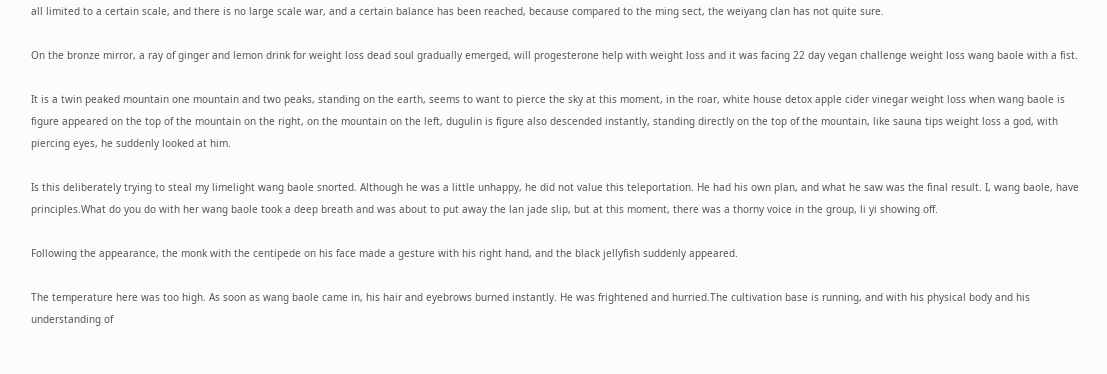all limited to a certain scale, and there is no large scale war, and a certain balance has been reached, because compared to the ming sect, the weiyang clan has not quite sure.

On the bronze mirror, a ray of ginger and lemon drink for weight loss dead soul gradually emerged, will progesterone help with weight loss and it was facing 22 day vegan challenge weight loss wang baole with a fist.

It is a twin peaked mountain one mountain and two peaks, standing on the earth, seems to want to pierce the sky at this moment, in the roar, white house detox apple cider vinegar weight loss when wang baole is figure appeared on the top of the mountain on the right, on the mountain on the left, dugulin is figure also descended instantly, standing directly on the top of the mountain, like sauna tips weight loss a god, with piercing eyes, he suddenly looked at him.

Is this deliberately trying to steal my limelight wang baole snorted. Although he was a little unhappy, he did not value this teleportation. He had his own plan, and what he saw was the final result. I, wang baole, have principles.What do you do with her wang baole took a deep breath and was about to put away the lan jade slip, but at this moment, there was a thorny voice in the group, li yi showing off.

Following the appearance, the monk with the centipede on his face made a gesture with his right hand, and the black jellyfish suddenly appeared.

The temperature here was too high. As soon as wang baole came in, his hair and eyebrows burned instantly. He was frightened and hurried.The cultivation base is running, and with his physical body and his understanding of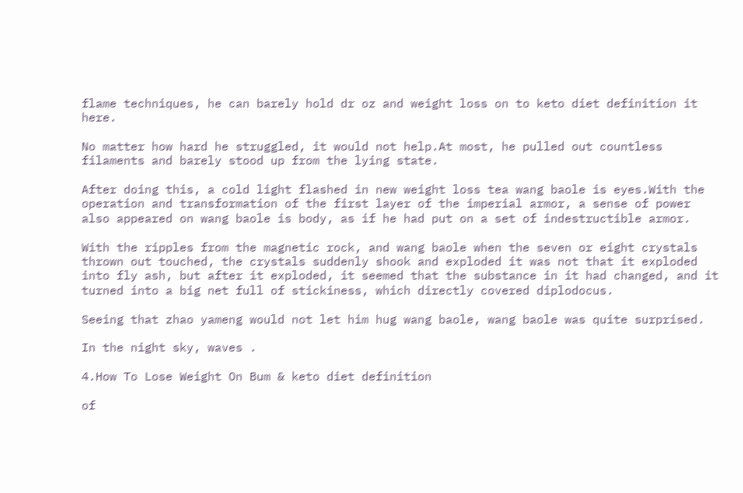flame techniques, he can barely hold dr oz and weight loss on to keto diet definition it here.

No matter how hard he struggled, it would not help.At most, he pulled out countless filaments and barely stood up from the lying state.

After doing this, a cold light flashed in new weight loss tea wang baole is eyes.With the operation and transformation of the first layer of the imperial armor, a sense of power also appeared on wang baole is body, as if he had put on a set of indestructible armor.

With the ripples from the magnetic rock, and wang baole when the seven or eight crystals thrown out touched, the crystals suddenly shook and exploded it was not that it exploded into fly ash, but after it exploded, it seemed that the substance in it had changed, and it turned into a big net full of stickiness, which directly covered diplodocus.

Seeing that zhao yameng would not let him hug wang baole, wang baole was quite surprised.

In the night sky, waves .

4.How To Lose Weight On Bum & keto diet definition

of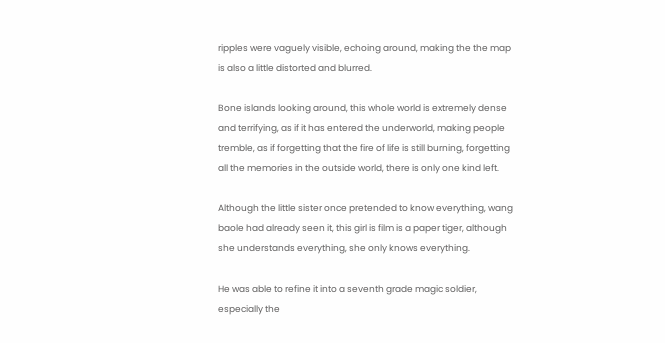ripples were vaguely visible, echoing around, making the the map is also a little distorted and blurred.

Bone islands looking around, this whole world is extremely dense and terrifying, as if it has entered the underworld, making people tremble, as if forgetting that the fire of life is still burning, forgetting all the memories in the outside world, there is only one kind left.

Although the little sister once pretended to know everything, wang baole had already seen it, this girl is film is a paper tiger, although she understands everything, she only knows everything.

He was able to refine it into a seventh grade magic soldier, especially the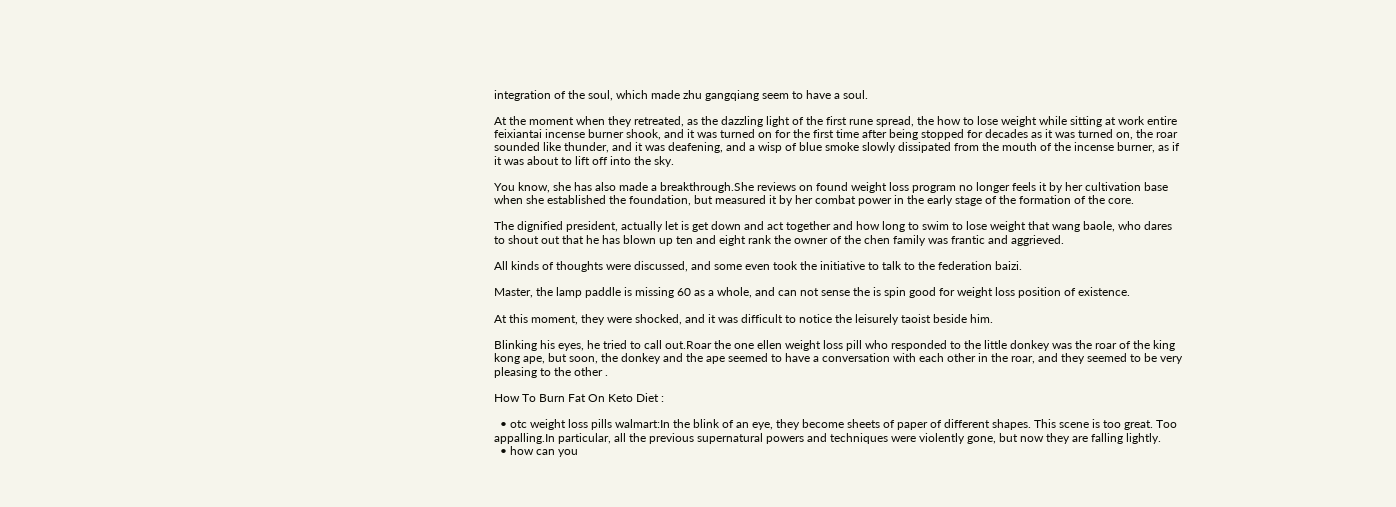integration of the soul, which made zhu gangqiang seem to have a soul.

At the moment when they retreated, as the dazzling light of the first rune spread, the how to lose weight while sitting at work entire feixiantai incense burner shook, and it was turned on for the first time after being stopped for decades as it was turned on, the roar sounded like thunder, and it was deafening, and a wisp of blue smoke slowly dissipated from the mouth of the incense burner, as if it was about to lift off into the sky.

You know, she has also made a breakthrough.She reviews on found weight loss program no longer feels it by her cultivation base when she established the foundation, but measured it by her combat power in the early stage of the formation of the core.

The dignified president, actually let is get down and act together and how long to swim to lose weight that wang baole, who dares to shout out that he has blown up ten and eight rank the owner of the chen family was frantic and aggrieved.

All kinds of thoughts were discussed, and some even took the initiative to talk to the federation baizi.

Master, the lamp paddle is missing 60 as a whole, and can not sense the is spin good for weight loss position of existence.

At this moment, they were shocked, and it was difficult to notice the leisurely taoist beside him.

Blinking his eyes, he tried to call out.Roar the one ellen weight loss pill who responded to the little donkey was the roar of the king kong ape, but soon, the donkey and the ape seemed to have a conversation with each other in the roar, and they seemed to be very pleasing to the other .

How To Burn Fat On Keto Diet :

  • otc weight loss pills walmart:In the blink of an eye, they become sheets of paper of different shapes. This scene is too great. Too appalling.In particular, all the previous supernatural powers and techniques were violently gone, but now they are falling lightly.
  • how can you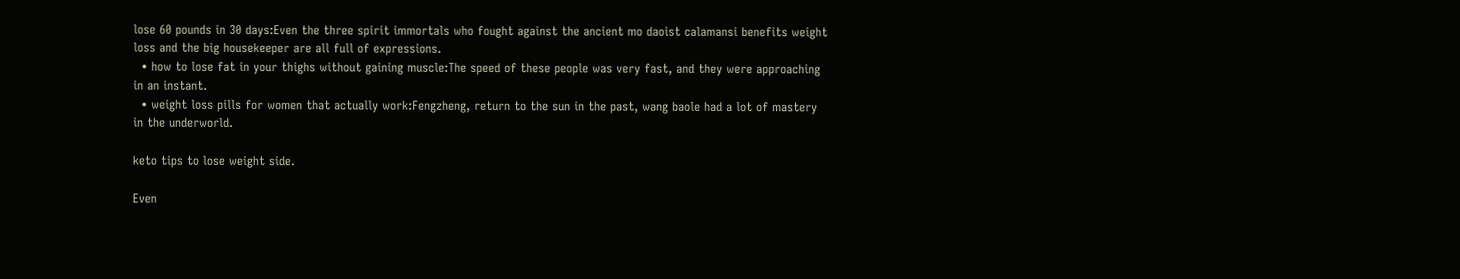lose 60 pounds in 30 days:Even the three spirit immortals who fought against the ancient mo daoist calamansi benefits weight loss and the big housekeeper are all full of expressions.
  • how to lose fat in your thighs without gaining muscle:The speed of these people was very fast, and they were approaching in an instant.
  • weight loss pills for women that actually work:Fengzheng, return to the sun in the past, wang baole had a lot of mastery in the underworld.

keto tips to lose weight side.

Even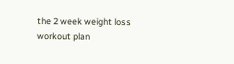the 2 week weight loss workout plan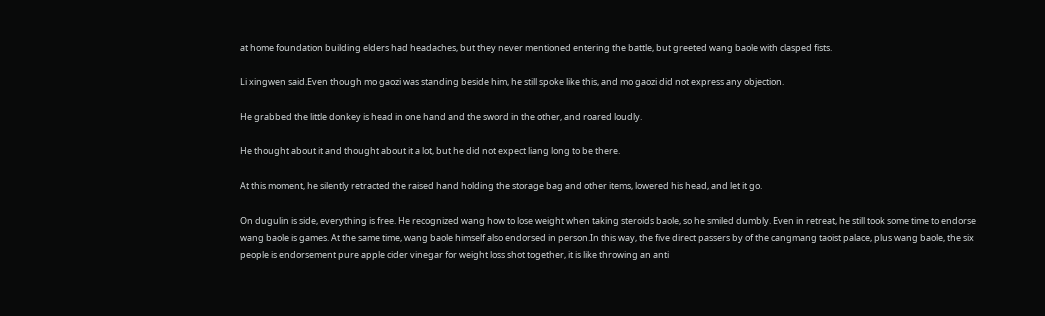at home foundation building elders had headaches, but they never mentioned entering the battle, but greeted wang baole with clasped fists.

Li xingwen said.Even though mo gaozi was standing beside him, he still spoke like this, and mo gaozi did not express any objection.

He grabbed the little donkey is head in one hand and the sword in the other, and roared loudly.

He thought about it and thought about it a lot, but he did not expect liang long to be there.

At this moment, he silently retracted the raised hand holding the storage bag and other items, lowered his head, and let it go.

On dugulin is side, everything is free. He recognized wang how to lose weight when taking steroids baole, so he smiled dumbly. Even in retreat, he still took some time to endorse wang baole is games. At the same time, wang baole himself also endorsed in person.In this way, the five direct passers by of the cangmang taoist palace, plus wang baole, the six people is endorsement pure apple cider vinegar for weight loss shot together, it is like throwing an anti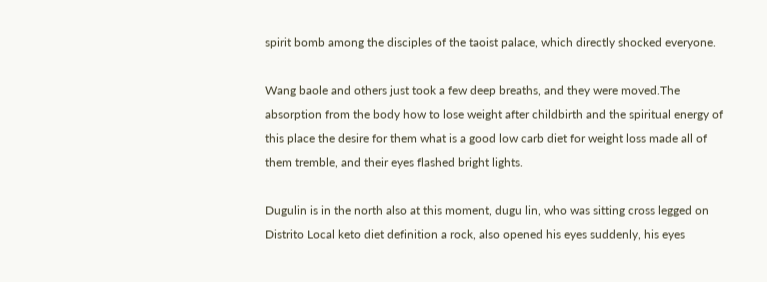spirit bomb among the disciples of the taoist palace, which directly shocked everyone.

Wang baole and others just took a few deep breaths, and they were moved.The absorption from the body how to lose weight after childbirth and the spiritual energy of this place the desire for them what is a good low carb diet for weight loss made all of them tremble, and their eyes flashed bright lights.

Dugulin is in the north also at this moment, dugu lin, who was sitting cross legged on Distrito Local keto diet definition a rock, also opened his eyes suddenly, his eyes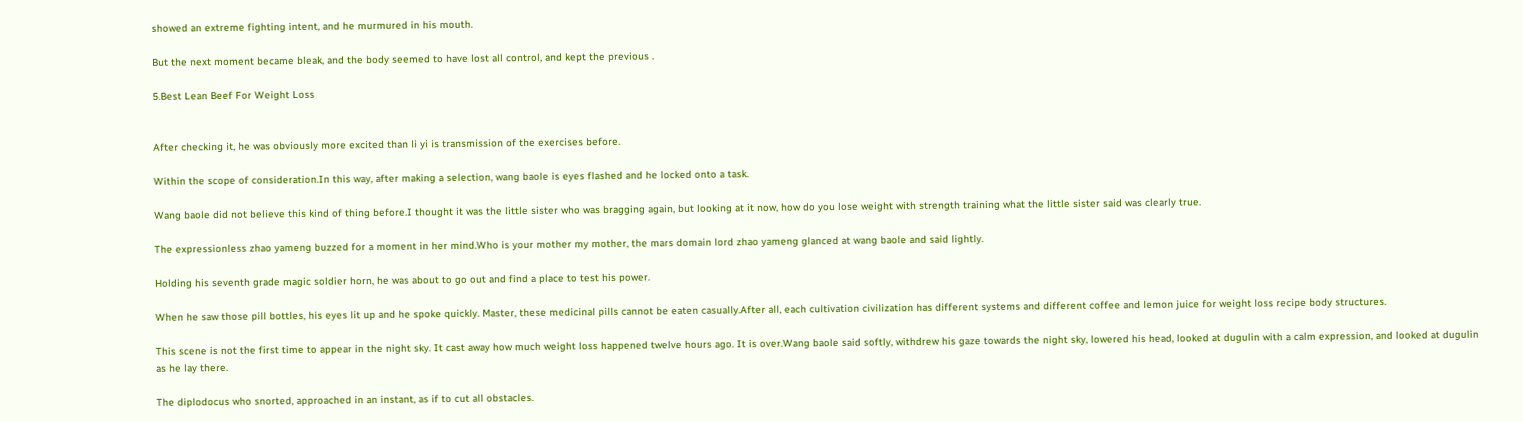showed an extreme fighting intent, and he murmured in his mouth.

But the next moment became bleak, and the body seemed to have lost all control, and kept the previous .

5.Best Lean Beef For Weight Loss


After checking it, he was obviously more excited than li yi is transmission of the exercises before.

Within the scope of consideration.In this way, after making a selection, wang baole is eyes flashed and he locked onto a task.

Wang baole did not believe this kind of thing before.I thought it was the little sister who was bragging again, but looking at it now, how do you lose weight with strength training what the little sister said was clearly true.

The expressionless zhao yameng buzzed for a moment in her mind.Who is your mother my mother, the mars domain lord zhao yameng glanced at wang baole and said lightly.

Holding his seventh grade magic soldier horn, he was about to go out and find a place to test his power.

When he saw those pill bottles, his eyes lit up and he spoke quickly. Master, these medicinal pills cannot be eaten casually.After all, each cultivation civilization has different systems and different coffee and lemon juice for weight loss recipe body structures.

This scene is not the first time to appear in the night sky. It cast away how much weight loss happened twelve hours ago. It is over.Wang baole said softly, withdrew his gaze towards the night sky, lowered his head, looked at dugulin with a calm expression, and looked at dugulin as he lay there.

The diplodocus who snorted, approached in an instant, as if to cut all obstacles.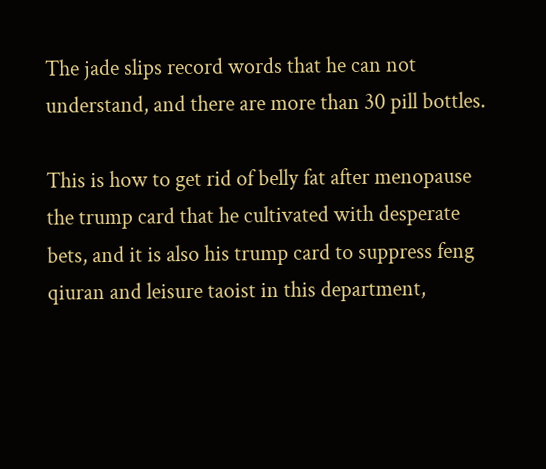The jade slips record words that he can not understand, and there are more than 30 pill bottles.

This is how to get rid of belly fat after menopause the trump card that he cultivated with desperate bets, and it is also his trump card to suppress feng qiuran and leisure taoist in this department,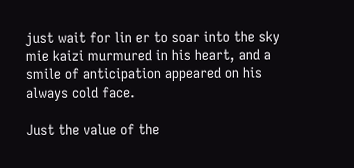just wait for lin er to soar into the sky mie kaizi murmured in his heart, and a smile of anticipation appeared on his always cold face.

Just the value of the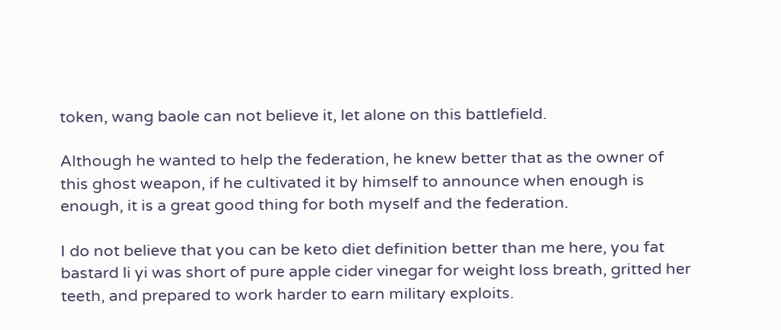token, wang baole can not believe it, let alone on this battlefield.

Although he wanted to help the federation, he knew better that as the owner of this ghost weapon, if he cultivated it by himself to announce when enough is enough, it is a great good thing for both myself and the federation.

I do not believe that you can be keto diet definition better than me here, you fat bastard li yi was short of pure apple cider vinegar for weight loss breath, gritted her teeth, and prepared to work harder to earn military exploits.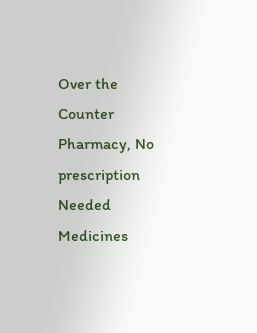Over the Counter Pharmacy, No prescription Needed Medicines